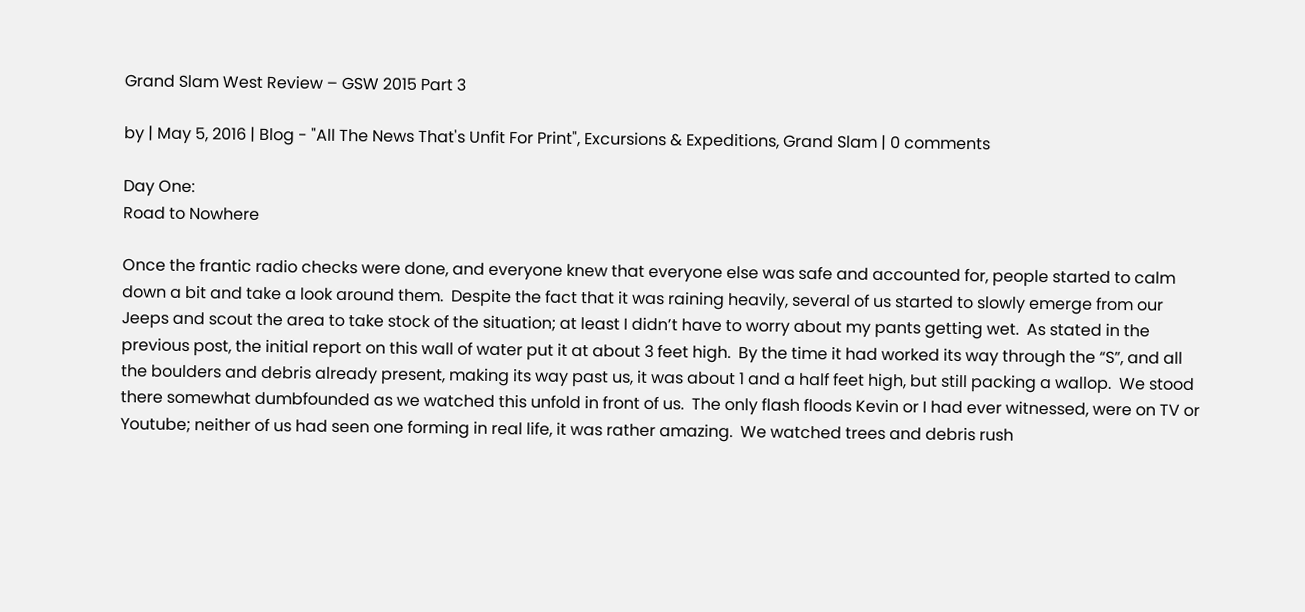Grand Slam West Review – GSW 2015 Part 3

by | May 5, 2016 | Blog - "All The News That's Unfit For Print", Excursions & Expeditions, Grand Slam | 0 comments

Day One:
Road to Nowhere

Once the frantic radio checks were done, and everyone knew that everyone else was safe and accounted for, people started to calm down a bit and take a look around them.  Despite the fact that it was raining heavily, several of us started to slowly emerge from our Jeeps and scout the area to take stock of the situation; at least I didn’t have to worry about my pants getting wet.  As stated in the previous post, the initial report on this wall of water put it at about 3 feet high.  By the time it had worked its way through the “S”, and all the boulders and debris already present, making its way past us, it was about 1 and a half feet high, but still packing a wallop.  We stood there somewhat dumbfounded as we watched this unfold in front of us.  The only flash floods Kevin or I had ever witnessed, were on TV or Youtube; neither of us had seen one forming in real life, it was rather amazing.  We watched trees and debris rush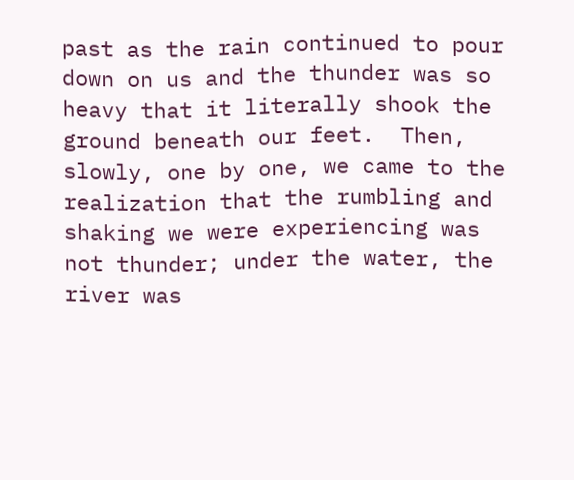past as the rain continued to pour down on us and the thunder was so heavy that it literally shook the ground beneath our feet.  Then, slowly, one by one, we came to the realization that the rumbling and shaking we were experiencing was not thunder; under the water, the river was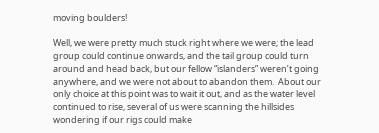moving boulders!

Well, we were pretty much stuck right where we were; the lead group could continue onwards, and the tail group could turn around and head back, but our fellow “islanders” weren’t going anywhere, and we were not about to abandon them.  About our only choice at this point was to wait it out, and as the water level continued to rise, several of us were scanning the hillsides wondering if our rigs could make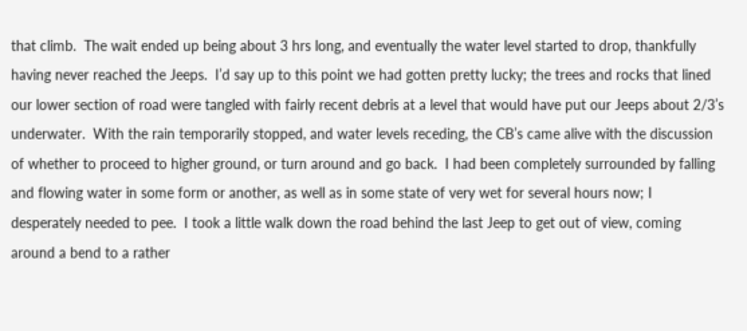that climb.  The wait ended up being about 3 hrs long, and eventually the water level started to drop, thankfully having never reached the Jeeps.  I’d say up to this point we had gotten pretty lucky; the trees and rocks that lined our lower section of road were tangled with fairly recent debris at a level that would have put our Jeeps about 2/3’s underwater.  With the rain temporarily stopped, and water levels receding, the CB’s came alive with the discussion of whether to proceed to higher ground, or turn around and go back.  I had been completely surrounded by falling and flowing water in some form or another, as well as in some state of very wet for several hours now; I desperately needed to pee.  I took a little walk down the road behind the last Jeep to get out of view, coming around a bend to a rather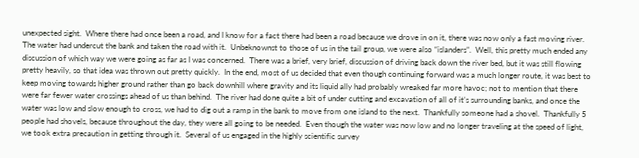unexpected sight.  Where there had once been a road, and I know for a fact there had been a road because we drove in on it, there was now only a fast moving river.  The water had undercut the bank and taken the road with it.  Unbeknownst to those of us in the tail group, we were also “islanders”.  Well, this pretty much ended any discussion of which way we were going as far as I was concerned.  There was a brief, very brief, discussion of driving back down the river bed, but it was still flowing pretty heavily, so that idea was thrown out pretty quickly.  In the end, most of us decided that even though continuing forward was a much longer route, it was best to keep moving towards higher ground rather than go back downhill where gravity and its liquid ally had probably wreaked far more havoc; not to mention that there were far fewer water crossings ahead of us than behind.  The river had done quite a bit of under cutting and excavation of all of it’s surrounding banks, and once the water was low and slow enough to cross, we had to dig out a ramp in the bank to move from one island to the next.  Thankfully someone had a shovel.  Thankfully 5 people had shovels, because throughout the day, they were all going to be needed.  Even though the water was now low and no longer traveling at the speed of light, we took extra precaution in getting through it.  Several of us engaged in the highly scientific survey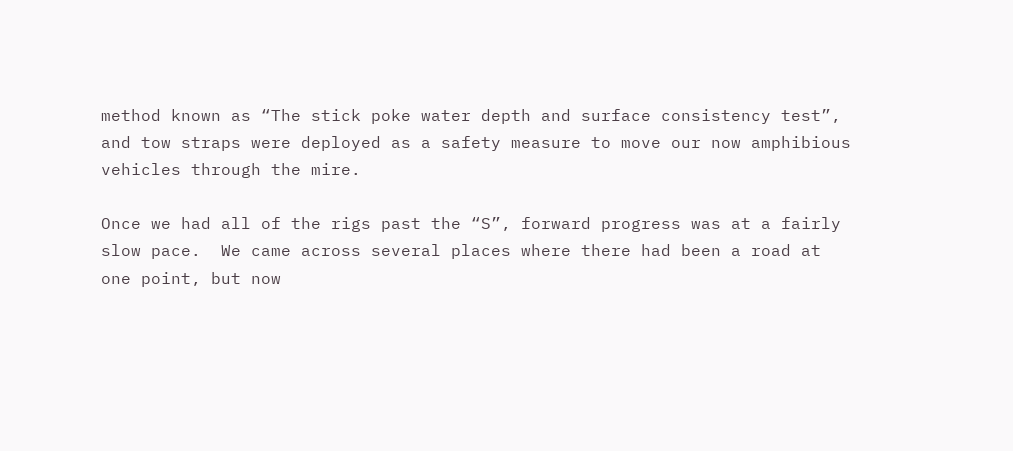method known as “The stick poke water depth and surface consistency test”, and tow straps were deployed as a safety measure to move our now amphibious vehicles through the mire.

Once we had all of the rigs past the “S”, forward progress was at a fairly slow pace.  We came across several places where there had been a road at one point, but now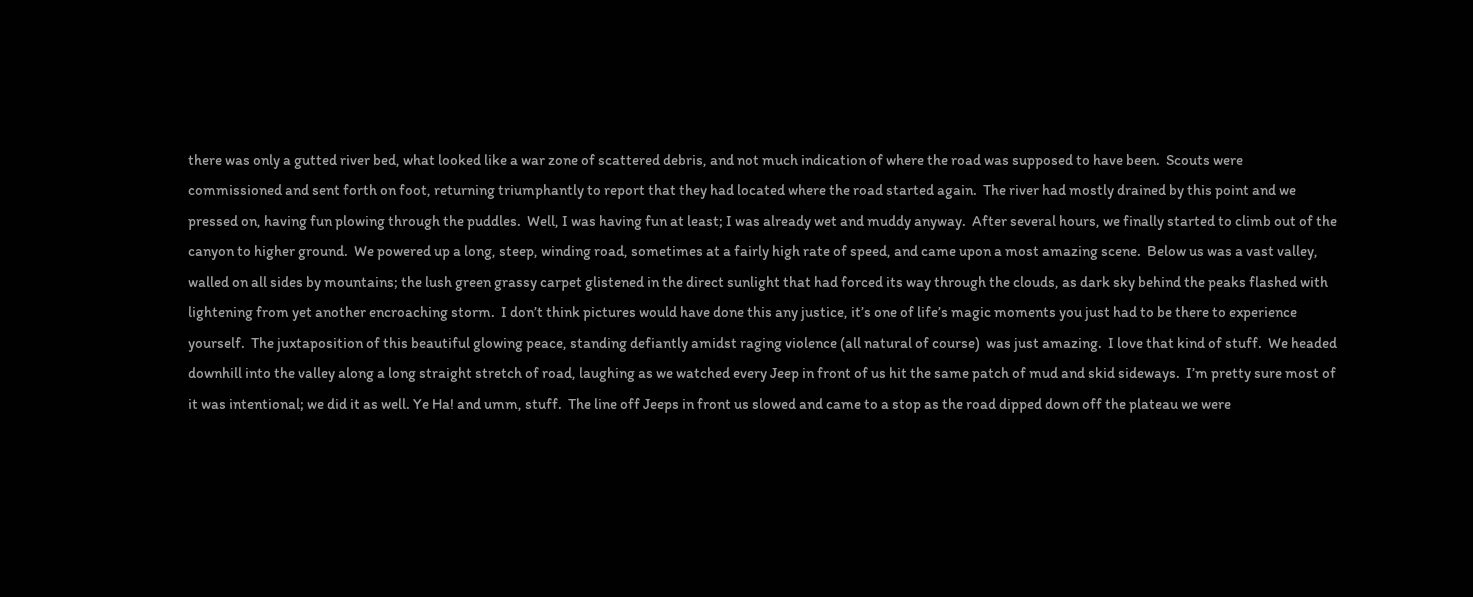there was only a gutted river bed, what looked like a war zone of scattered debris, and not much indication of where the road was supposed to have been.  Scouts were commissioned and sent forth on foot, returning triumphantly to report that they had located where the road started again.  The river had mostly drained by this point and we pressed on, having fun plowing through the puddles.  Well, I was having fun at least; I was already wet and muddy anyway.  After several hours, we finally started to climb out of the canyon to higher ground.  We powered up a long, steep, winding road, sometimes at a fairly high rate of speed, and came upon a most amazing scene.  Below us was a vast valley, walled on all sides by mountains; the lush green grassy carpet glistened in the direct sunlight that had forced its way through the clouds, as dark sky behind the peaks flashed with lightening from yet another encroaching storm.  I don’t think pictures would have done this any justice, it’s one of life’s magic moments you just had to be there to experience yourself.  The juxtaposition of this beautiful glowing peace, standing defiantly amidst raging violence (all natural of course)  was just amazing.  I love that kind of stuff.  We headed downhill into the valley along a long straight stretch of road, laughing as we watched every Jeep in front of us hit the same patch of mud and skid sideways.  I’m pretty sure most of it was intentional; we did it as well. Ye Ha! and umm, stuff.  The line off Jeeps in front us slowed and came to a stop as the road dipped down off the plateau we were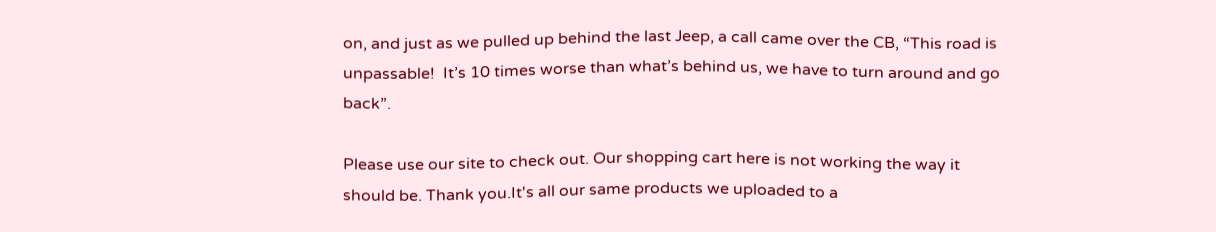on, and just as we pulled up behind the last Jeep, a call came over the CB, “This road is unpassable!  It’s 10 times worse than what’s behind us, we have to turn around and go back”.

Please use our site to check out. Our shopping cart here is not working the way it should be. Thank you.It's all our same products we uploaded to a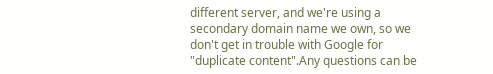different server, and we're using a secondary domain name we own, so we don't get in trouble with Google for "duplicate content".Any questions can be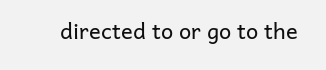directed to or go to the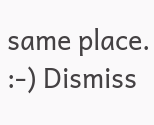same place. :-) Dismiss